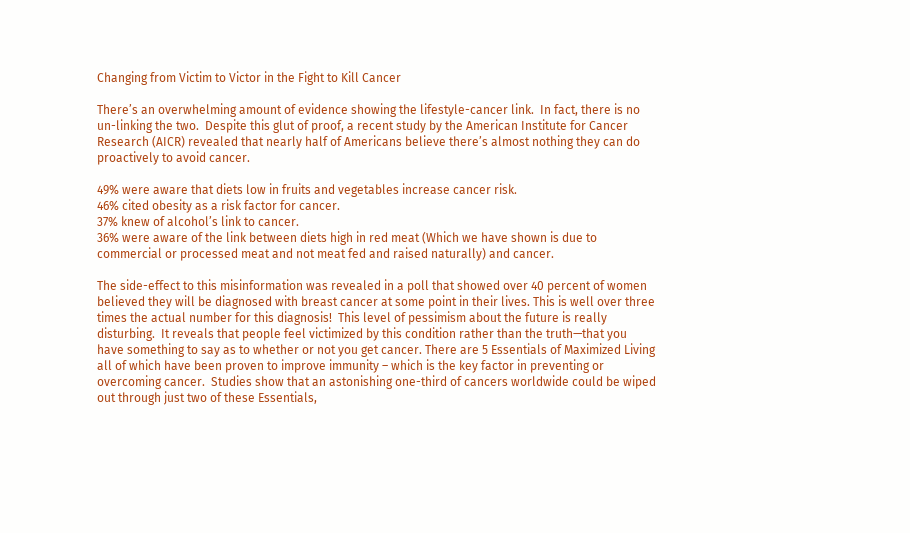Changing from Victim to Victor in the Fight to Kill Cancer

There’s an overwhelming amount of evidence showing the lifestyle-cancer link.  In fact, there is no un-linking the two.  Despite this glut of proof, a recent study by the American Institute for Cancer Research (AICR) revealed that nearly half of Americans believe there’s almost nothing they can do proactively to avoid cancer.

49% were aware that diets low in fruits and vegetables increase cancer risk.
46% cited obesity as a risk factor for cancer.
37% knew of alcohol’s link to cancer.
36% were aware of the link between diets high in red meat (Which we have shown is due to commercial or processed meat and not meat fed and raised naturally) and cancer.

The side-effect to this misinformation was revealed in a poll that showed over 40 percent of women believed they will be diagnosed with breast cancer at some point in their lives. This is well over three times the actual number for this diagnosis!  This level of pessimism about the future is really disturbing.  It reveals that people feel victimized by this condition rather than the truth—that you have something to say as to whether or not you get cancer. There are 5 Essentials of Maximized Living all of which have been proven to improve immunity – which is the key factor in preventing or overcoming cancer.  Studies show that an astonishing one-third of cancers worldwide could be wiped out through just two of these Essentials,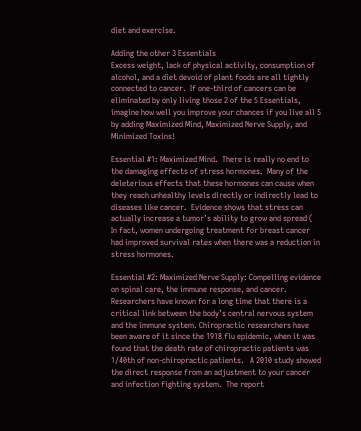diet and exercise.

Adding the other 3 Essentials
Excess weight, lack of physical activity, consumption of alcohol, and a diet devoid of plant foods are all tightly connected to cancer.  If one-third of cancers can be eliminated by only living those 2 of the 5 Essentials, imagine how well you improve your chances if you live all 5 by adding Maximized Mind, Maximized Nerve Supply, and Minimized Toxins!

Essential #1: Maximized Mind.  There is really no end to the damaging effects of stress hormones.  Many of the deleterious effects that these hormones can cause when they reach unhealthy levels directly or indirectly lead to diseases like cancer.  Evidence shows that stress can actually increase a tumor’s ability to grow and spread (  In fact, women undergoing treatment for breast cancer had improved survival rates when there was a reduction in stress hormones.

Essential #2: Maximized Nerve Supply: Compelling evidence on spinal care, the immune response, and cancer.   Researchers have known for a long time that there is a critical link between the body’s central nervous system and the immune system. Chiropractic researchers have been aware of it since the 1918 flu epidemic, when it was found that the death rate of chiropractic patients was 1/40th of non-chiropractic patients.   A 2010 study showed the direct response from an adjustment to your cancer and infection fighting system.  The report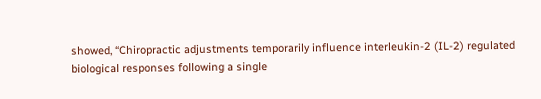showed, “Chiropractic adjustments temporarily influence interleukin-2 (IL-2) regulated biological responses following a single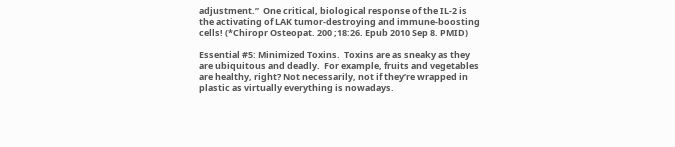adjustment.”  One critical, biological response of the IL-2 is the activating of LAK tumor-destroying and immune-boosting cells! (*Chiropr Osteopat. 200 ;18:26. Epub 2010 Sep 8. PMID)

Essential #5: Minimized Toxins.  Toxins are as sneaky as they are ubiquitous and deadly.  For example, fruits and vegetables are healthy, right? Not necessarily, not if they’re wrapped in plastic as virtually everything is nowadays.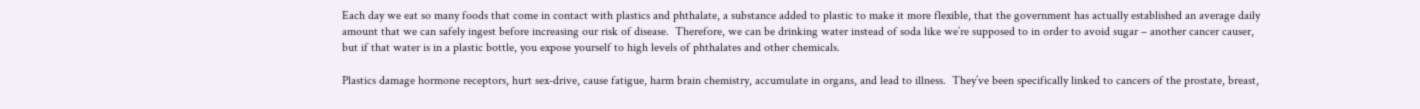Each day we eat so many foods that come in contact with plastics and phthalate, a substance added to plastic to make it more flexible, that the government has actually established an average daily amount that we can safely ingest before increasing our risk of disease.  Therefore, we can be drinking water instead of soda like we’re supposed to in order to avoid sugar – another cancer causer, but if that water is in a plastic bottle, you expose yourself to high levels of phthalates and other chemicals.

Plastics damage hormone receptors, hurt sex-drive, cause fatigue, harm brain chemistry, accumulate in organs, and lead to illness.  They’ve been specifically linked to cancers of the prostate, breast,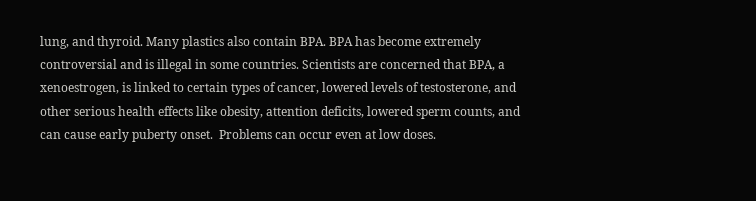lung, and thyroid. Many plastics also contain BPA. BPA has become extremely controversial and is illegal in some countries. Scientists are concerned that BPA, a xenoestrogen, is linked to certain types of cancer, lowered levels of testosterone, and other serious health effects like obesity, attention deficits, lowered sperm counts, and can cause early puberty onset.  Problems can occur even at low doses.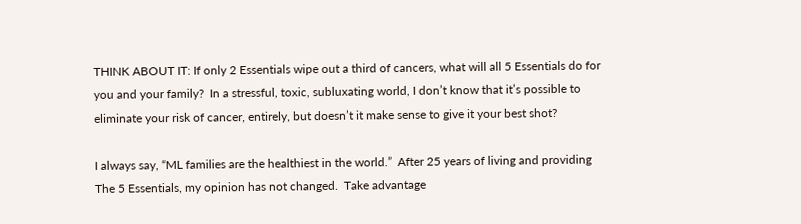THINK ABOUT IT: If only 2 Essentials wipe out a third of cancers, what will all 5 Essentials do for you and your family?  In a stressful, toxic, subluxating world, I don’t know that it’s possible to eliminate your risk of cancer, entirely, but doesn’t it make sense to give it your best shot?

I always say, “ML families are the healthiest in the world.”  After 25 years of living and providing The 5 Essentials, my opinion has not changed.  Take advantage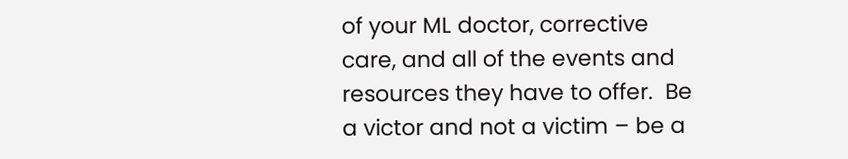of your ML doctor, corrective care, and all of the events and resources they have to offer.  Be a victor and not a victim – be a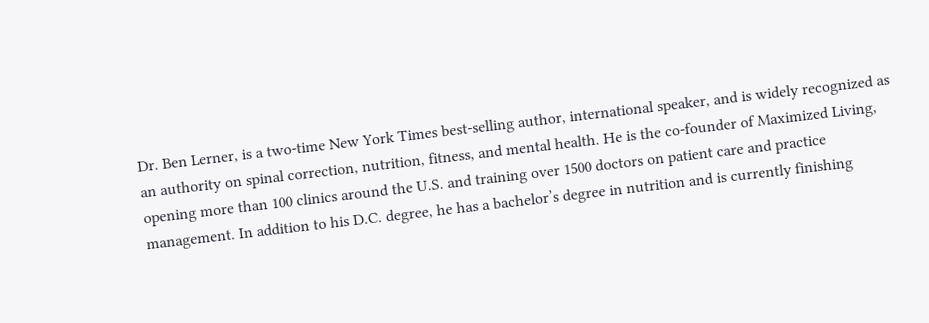Dr. Ben Lerner, is a two-time New York Times best-selling author, international speaker, and is widely recognized as an authority on spinal correction, nutrition, fitness, and mental health. He is the co-founder of Maximized Living, opening more than 100 clinics around the U.S. and training over 1500 doctors on patient care and practice management. In addition to his D.C. degree, he has a bachelor’s degree in nutrition and is currently finishing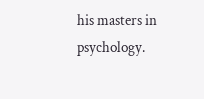his masters in psychology.